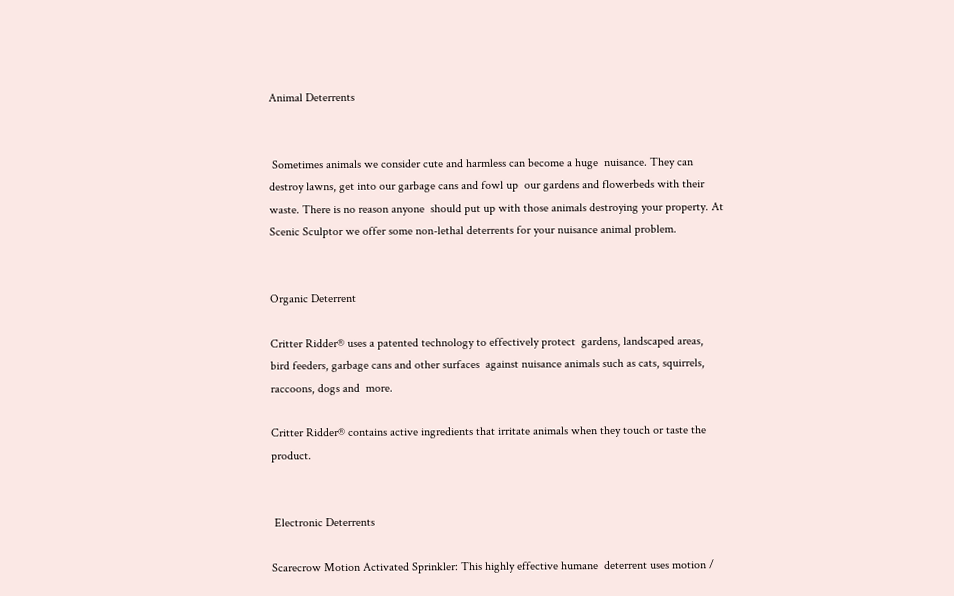Animal Deterrents


 Sometimes animals we consider cute and harmless can become a huge  nuisance. They can destroy lawns, get into our garbage cans and fowl up  our gardens and flowerbeds with their waste. There is no reason anyone  should put up with those animals destroying your property. At Scenic Sculptor we offer some non-lethal deterrents for your nuisance animal problem.


Organic Deterrent

Critter Ridder® uses a patented technology to effectively protect  gardens, landscaped areas, bird feeders, garbage cans and other surfaces  against nuisance animals such as cats, squirrels, raccoons, dogs and  more.

Critter Ridder® contains active ingredients that irritate animals when they touch or taste the product.


 Electronic Deterrents

Scarecrow Motion Activated Sprinkler: This highly effective humane  deterrent uses motion /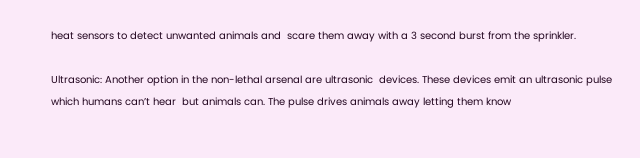heat sensors to detect unwanted animals and  scare them away with a 3 second burst from the sprinkler.

Ultrasonic: Another option in the non-lethal arsenal are ultrasonic  devices. These devices emit an ultrasonic pulse which humans can’t hear  but animals can. The pulse drives animals away letting them know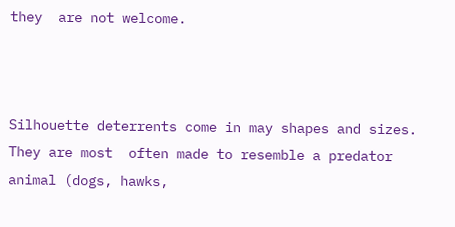they  are not welcome.



Silhouette deterrents come in may shapes and sizes. They are most  often made to resemble a predator animal (dogs, hawks,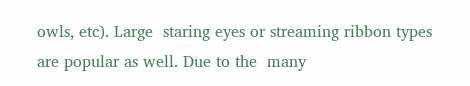owls, etc). Large  staring eyes or streaming ribbon types are popular as well. Due to the  many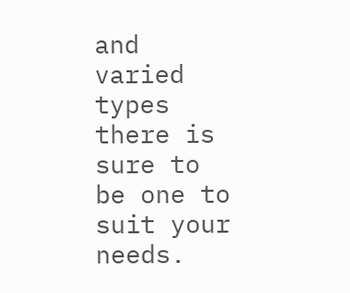and varied types there is sure to be one to suit your needs.